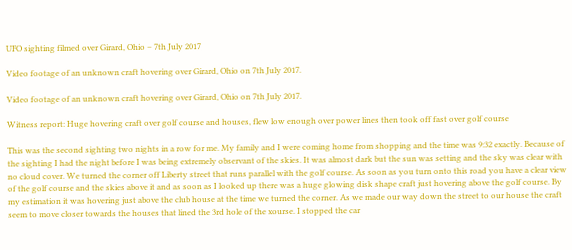UFO sighting filmed over Girard, Ohio – 7th July 2017

Video footage of an unknown craft hovering over Girard, Ohio on 7th July 2017.

Video footage of an unknown craft hovering over Girard, Ohio on 7th July 2017.

Witness report: Huge hovering craft over golf course and houses, flew low enough over power lines then took off fast over golf course

This was the second sighting two nights in a row for me. My family and I were coming home from shopping and the time was 9:32 exactly. Because of the sighting I had the night before I was being extremely observant of the skies. It was almost dark but the sun was setting and the sky was clear with no cloud cover. We turned the corner off Liberty street that runs parallel with the golf course. As soon as you turn onto this road you have a clear view of the golf course and the skies above it and as soon as I looked up there was a huge glowing disk shape craft just hovering above the golf course. By my estimation it was hovering just above the club house at the time we turned the corner. As we made our way down the street to our house the craft seem to move closer towards the houses that lined the 3rd hole of the xourse. I stopped the car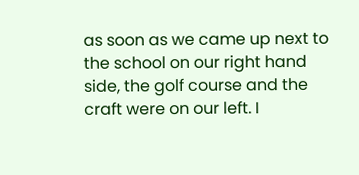as soon as we came up next to the school on our right hand side, the golf course and the craft were on our left. I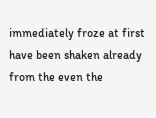immediately froze at first have been shaken already from the even the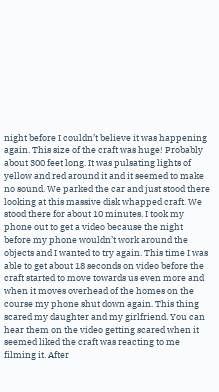night before I couldn’t believe it was happening again. This size of the craft was huge! Probably about 300 feet long. It was pulsating lights of yellow and red around it and it seemed to make no sound. We parked the car and just stood there looking at this massive disk whapped craft. We stood there for about 10 minutes. I took my phone out to get a video because the night before my phone wouldn’t work around the objects and I wanted to try again. This time I was able to get about 18 seconds on video before the craft started to move towards us even more and when it moves overhead of the homes on the course my phone shut down again. This thing scared my daughter and my girlfriend. You can hear them on the video getting scared when it seemed liked the craft was reacting to me filming it. After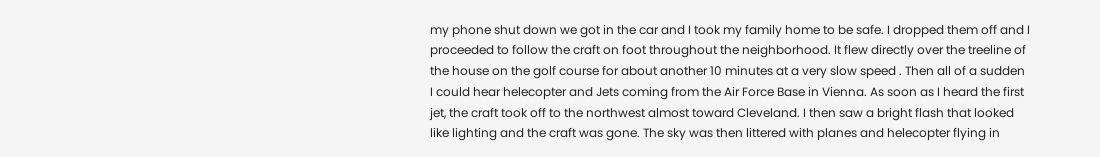my phone shut down we got in the car and I took my family home to be safe. I dropped them off and I proceeded to follow the craft on foot throughout the neighborhood. It flew directly over the treeline of the house on the golf course for about another 10 minutes at a very slow speed . Then all of a sudden I could hear helecopter and Jets coming from the Air Force Base in Vienna. As soon as I heard the first jet, the craft took off to the northwest almost toward Cleveland. I then saw a bright flash that looked like lighting and the craft was gone. The sky was then littered with planes and helecopter flying in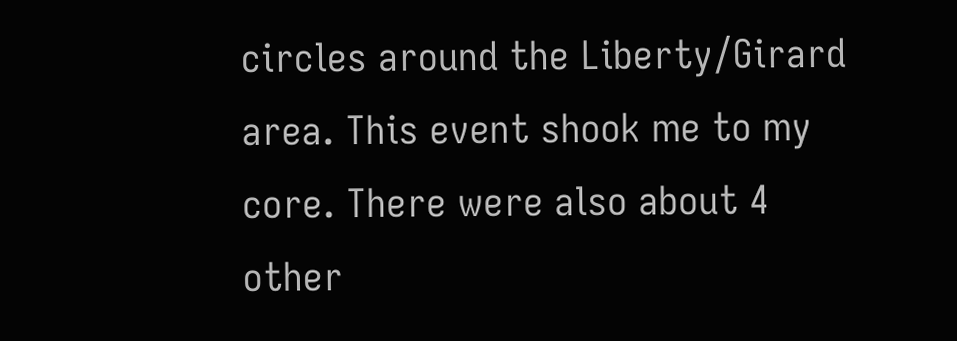circles around the Liberty/Girard area. This event shook me to my core. There were also about 4 other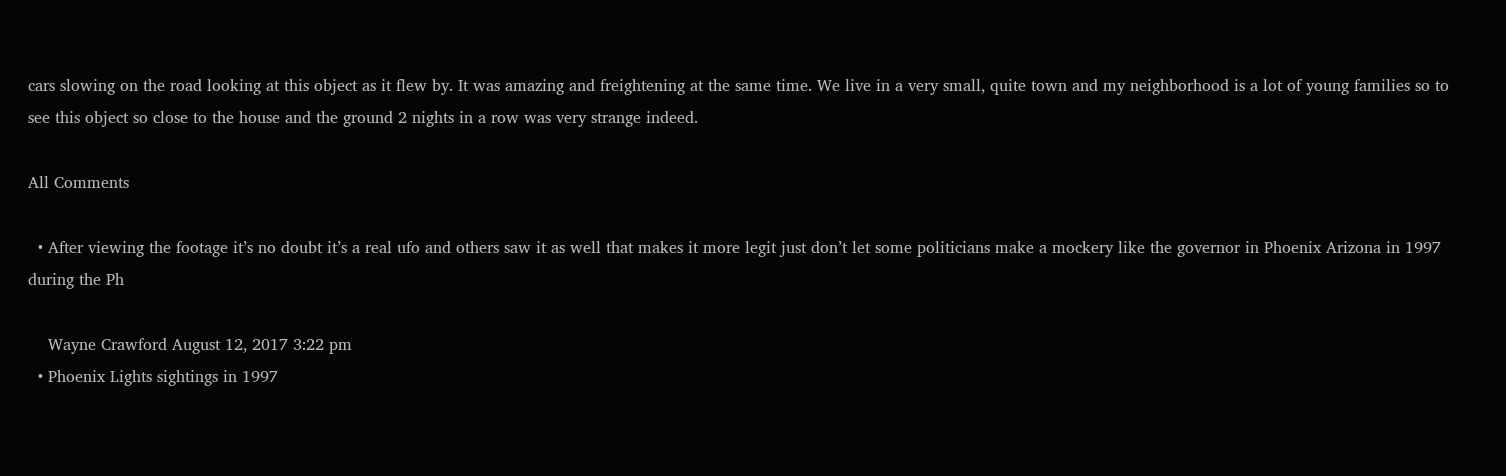cars slowing on the road looking at this object as it flew by. It was amazing and freightening at the same time. We live in a very small, quite town and my neighborhood is a lot of young families so to see this object so close to the house and the ground 2 nights in a row was very strange indeed.

All Comments

  • After viewing the footage it’s no doubt it’s a real ufo and others saw it as well that makes it more legit just don’t let some politicians make a mockery like the governor in Phoenix Arizona in 1997 during the Ph

    Wayne Crawford August 12, 2017 3:22 pm
  • Phoenix Lights sightings in 1997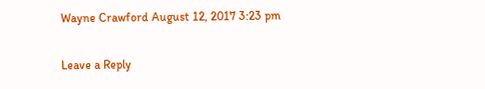Wayne Crawford August 12, 2017 3:23 pm

Leave a Reply